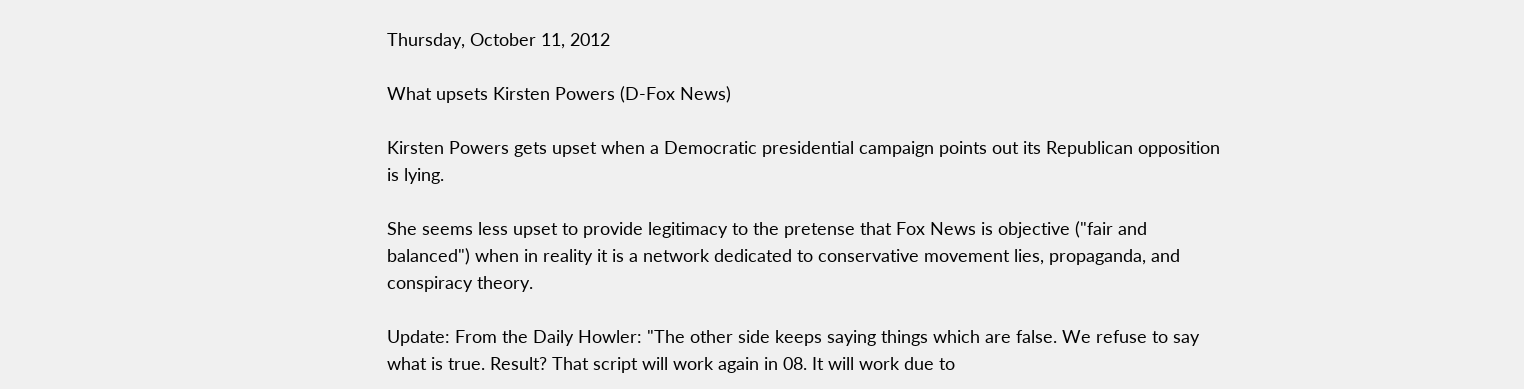Thursday, October 11, 2012

What upsets Kirsten Powers (D-Fox News)

Kirsten Powers gets upset when a Democratic presidential campaign points out its Republican opposition is lying.

She seems less upset to provide legitimacy to the pretense that Fox News is objective ("fair and balanced") when in reality it is a network dedicated to conservative movement lies, propaganda, and conspiracy theory.

Update: From the Daily Howler: "The other side keeps saying things which are false. We refuse to say what is true. Result? That script will work again in 08. It will work due to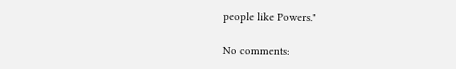people like Powers."

No comments: